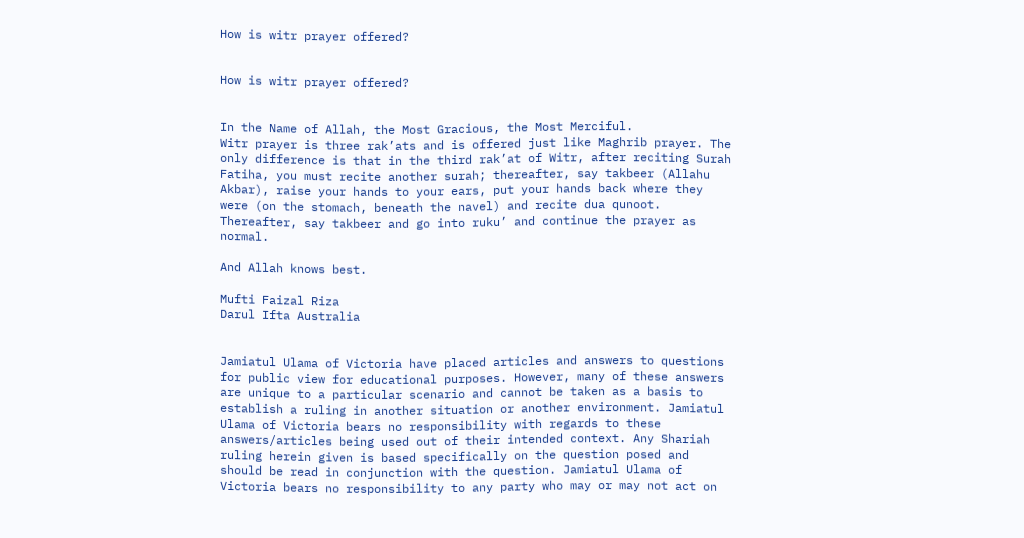How is witr prayer offered?


How is witr prayer offered?


In the Name of Allah, the Most Gracious, the Most Merciful.
Witr prayer is three rak’ats and is offered just like Maghrib prayer. The only difference is that in the third rak’at of Witr, after reciting Surah Fatiha, you must recite another surah; thereafter, say takbeer (Allahu Akbar), raise your hands to your ears, put your hands back where they were (on the stomach, beneath the navel) and recite dua qunoot. Thereafter, say takbeer and go into ruku’ and continue the prayer as normal.

And Allah knows best.

Mufti Faizal Riza
Darul Ifta Australia


Jamiatul Ulama of Victoria have placed articles and answers to questions for public view for educational purposes. However, many of these answers are unique to a particular scenario and cannot be taken as a basis to establish a ruling in another situation or another environment. Jamiatul Ulama of Victoria bears no responsibility with regards to these answers/articles being used out of their intended context. Any Shariah ruling herein given is based specifically on the question posed and should be read in conjunction with the question. Jamiatul Ulama of Victoria bears no responsibility to any party who may or may not act on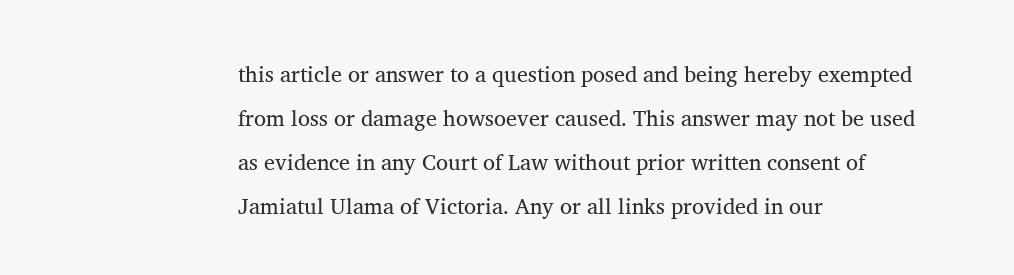this article or answer to a question posed and being hereby exempted from loss or damage howsoever caused. This answer may not be used as evidence in any Court of Law without prior written consent of Jamiatul Ulama of Victoria. Any or all links provided in our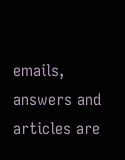emails, answers and articles are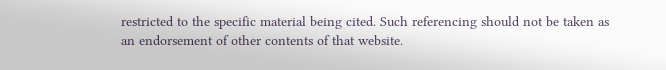restricted to the specific material being cited. Such referencing should not be taken as an endorsement of other contents of that website.